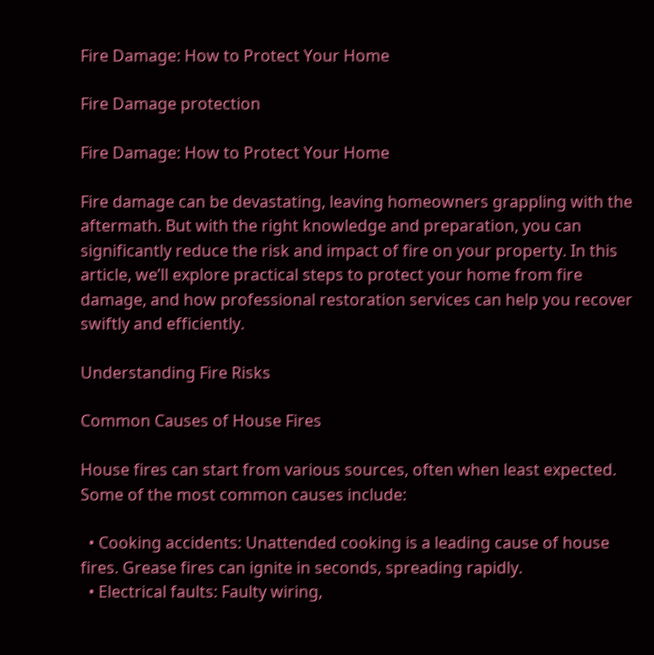Fire Damage: How to Protect Your Home

Fire Damage protection

Fire Damage: How to Protect Your Home

Fire damage can be devastating, leaving homeowners grappling with the aftermath. But with the right knowledge and preparation, you can significantly reduce the risk and impact of fire on your property. In this article, we’ll explore practical steps to protect your home from fire damage, and how professional restoration services can help you recover swiftly and efficiently.

Understanding Fire Risks

Common Causes of House Fires

House fires can start from various sources, often when least expected. Some of the most common causes include:

  • Cooking accidents: Unattended cooking is a leading cause of house fires. Grease fires can ignite in seconds, spreading rapidly.
  • Electrical faults: Faulty wiring,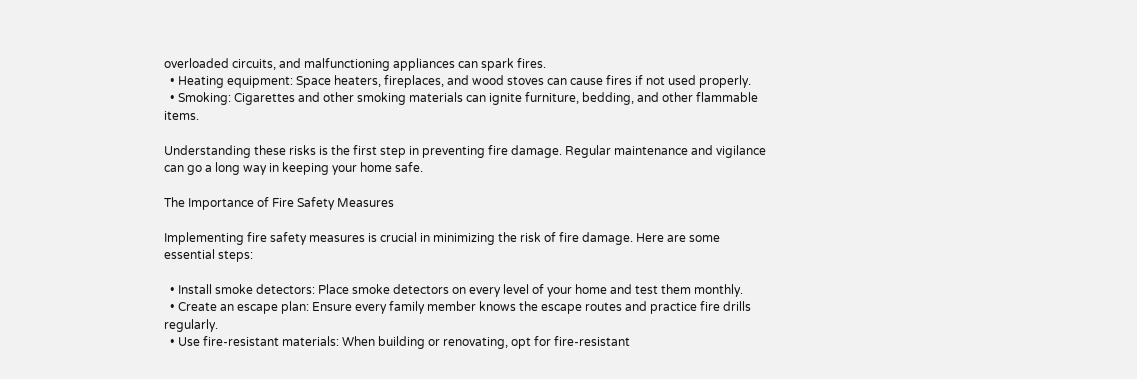overloaded circuits, and malfunctioning appliances can spark fires.
  • Heating equipment: Space heaters, fireplaces, and wood stoves can cause fires if not used properly.
  • Smoking: Cigarettes and other smoking materials can ignite furniture, bedding, and other flammable items.

Understanding these risks is the first step in preventing fire damage. Regular maintenance and vigilance can go a long way in keeping your home safe.

The Importance of Fire Safety Measures

Implementing fire safety measures is crucial in minimizing the risk of fire damage. Here are some essential steps:

  • Install smoke detectors: Place smoke detectors on every level of your home and test them monthly.
  • Create an escape plan: Ensure every family member knows the escape routes and practice fire drills regularly.
  • Use fire-resistant materials: When building or renovating, opt for fire-resistant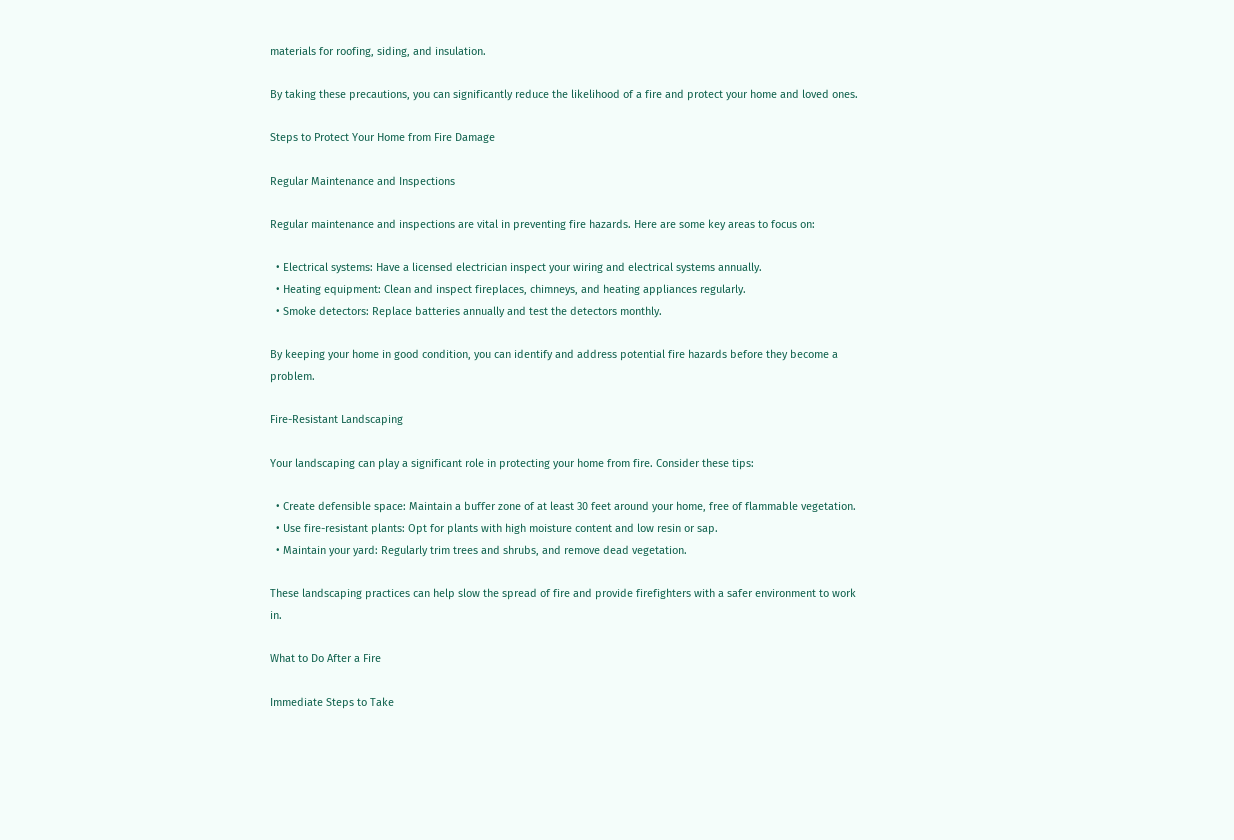materials for roofing, siding, and insulation.

By taking these precautions, you can significantly reduce the likelihood of a fire and protect your home and loved ones.

Steps to Protect Your Home from Fire Damage

Regular Maintenance and Inspections

Regular maintenance and inspections are vital in preventing fire hazards. Here are some key areas to focus on:

  • Electrical systems: Have a licensed electrician inspect your wiring and electrical systems annually.
  • Heating equipment: Clean and inspect fireplaces, chimneys, and heating appliances regularly.
  • Smoke detectors: Replace batteries annually and test the detectors monthly.

By keeping your home in good condition, you can identify and address potential fire hazards before they become a problem.

Fire-Resistant Landscaping

Your landscaping can play a significant role in protecting your home from fire. Consider these tips:

  • Create defensible space: Maintain a buffer zone of at least 30 feet around your home, free of flammable vegetation.
  • Use fire-resistant plants: Opt for plants with high moisture content and low resin or sap.
  • Maintain your yard: Regularly trim trees and shrubs, and remove dead vegetation.

These landscaping practices can help slow the spread of fire and provide firefighters with a safer environment to work in.

What to Do After a Fire

Immediate Steps to Take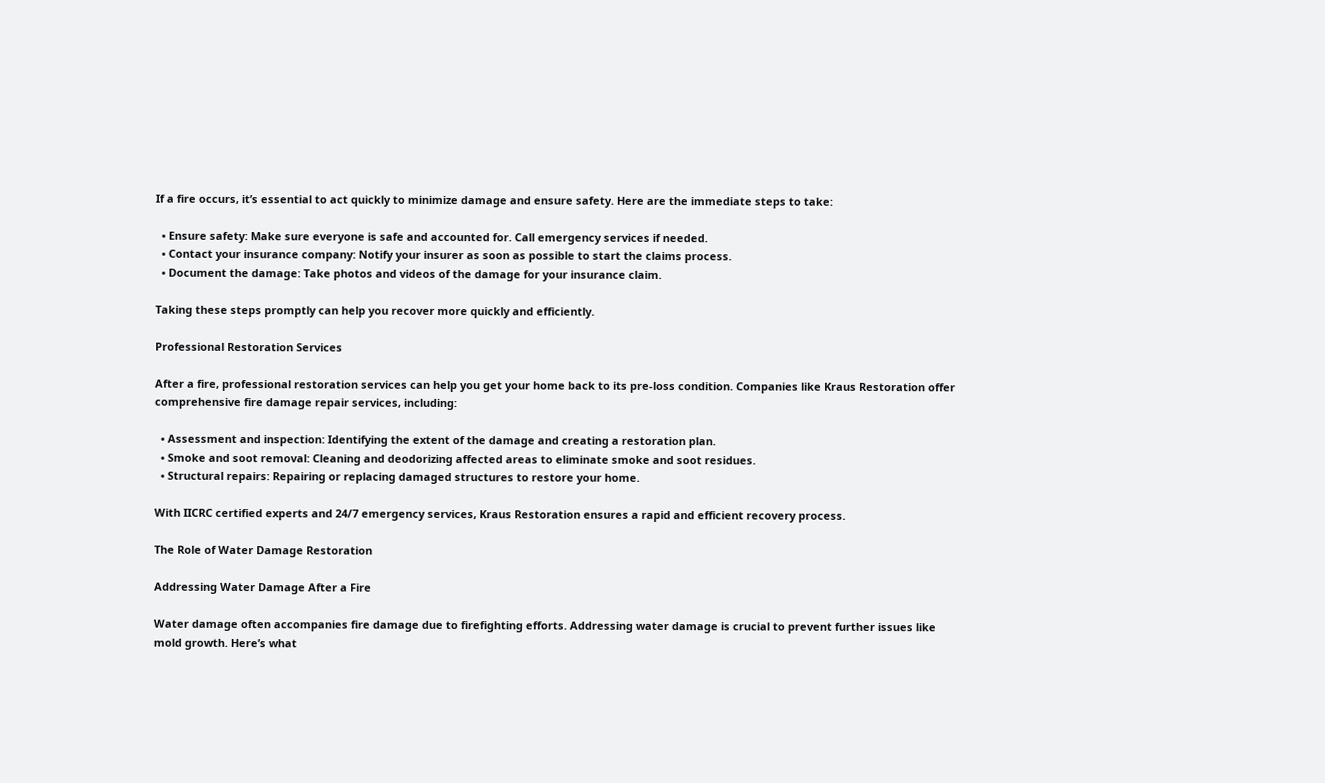If a fire occurs, it’s essential to act quickly to minimize damage and ensure safety. Here are the immediate steps to take:

  • Ensure safety: Make sure everyone is safe and accounted for. Call emergency services if needed.
  • Contact your insurance company: Notify your insurer as soon as possible to start the claims process.
  • Document the damage: Take photos and videos of the damage for your insurance claim.

Taking these steps promptly can help you recover more quickly and efficiently.

Professional Restoration Services

After a fire, professional restoration services can help you get your home back to its pre-loss condition. Companies like Kraus Restoration offer comprehensive fire damage repair services, including:

  • Assessment and inspection: Identifying the extent of the damage and creating a restoration plan.
  • Smoke and soot removal: Cleaning and deodorizing affected areas to eliminate smoke and soot residues.
  • Structural repairs: Repairing or replacing damaged structures to restore your home.

With IICRC certified experts and 24/7 emergency services, Kraus Restoration ensures a rapid and efficient recovery process.

The Role of Water Damage Restoration

Addressing Water Damage After a Fire

Water damage often accompanies fire damage due to firefighting efforts. Addressing water damage is crucial to prevent further issues like mold growth. Here’s what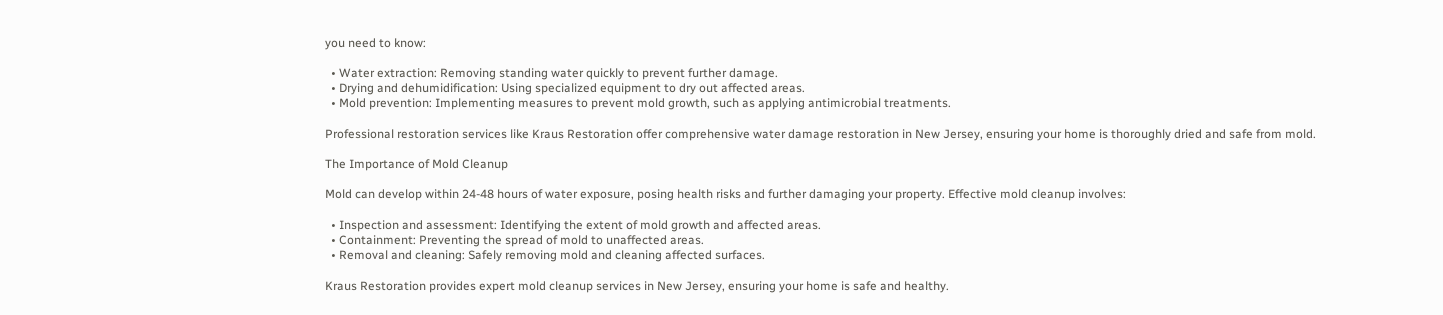you need to know:

  • Water extraction: Removing standing water quickly to prevent further damage.
  • Drying and dehumidification: Using specialized equipment to dry out affected areas.
  • Mold prevention: Implementing measures to prevent mold growth, such as applying antimicrobial treatments.

Professional restoration services like Kraus Restoration offer comprehensive water damage restoration in New Jersey, ensuring your home is thoroughly dried and safe from mold.

The Importance of Mold Cleanup

Mold can develop within 24-48 hours of water exposure, posing health risks and further damaging your property. Effective mold cleanup involves:

  • Inspection and assessment: Identifying the extent of mold growth and affected areas.
  • Containment: Preventing the spread of mold to unaffected areas.
  • Removal and cleaning: Safely removing mold and cleaning affected surfaces.

Kraus Restoration provides expert mold cleanup services in New Jersey, ensuring your home is safe and healthy.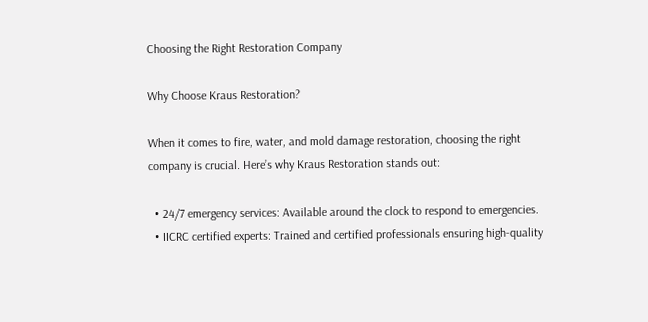Choosing the Right Restoration Company

Why Choose Kraus Restoration?

When it comes to fire, water, and mold damage restoration, choosing the right company is crucial. Here’s why Kraus Restoration stands out:

  • 24/7 emergency services: Available around the clock to respond to emergencies.
  • IICRC certified experts: Trained and certified professionals ensuring high-quality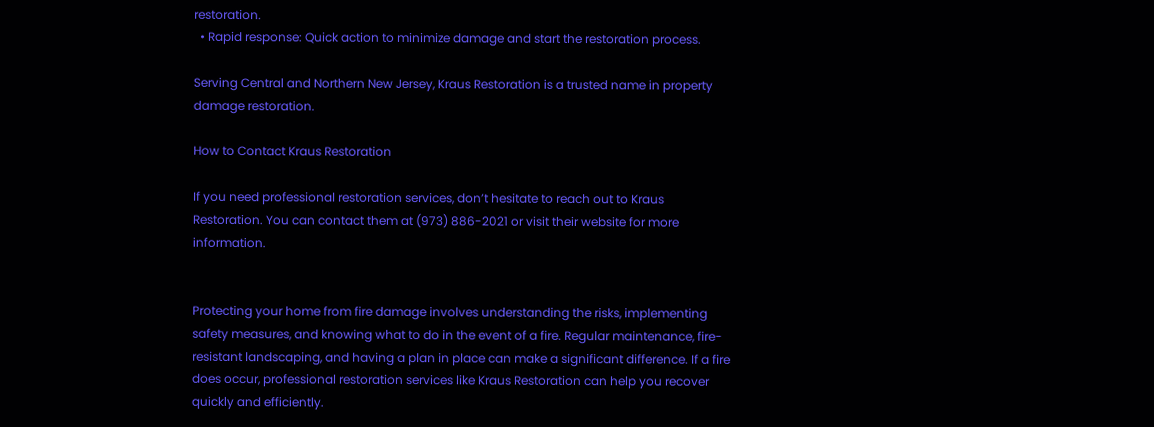restoration.
  • Rapid response: Quick action to minimize damage and start the restoration process.

Serving Central and Northern New Jersey, Kraus Restoration is a trusted name in property damage restoration.

How to Contact Kraus Restoration

If you need professional restoration services, don’t hesitate to reach out to Kraus Restoration. You can contact them at (973) 886-2021 or visit their website for more information.


Protecting your home from fire damage involves understanding the risks, implementing safety measures, and knowing what to do in the event of a fire. Regular maintenance, fire-resistant landscaping, and having a plan in place can make a significant difference. If a fire does occur, professional restoration services like Kraus Restoration can help you recover quickly and efficiently.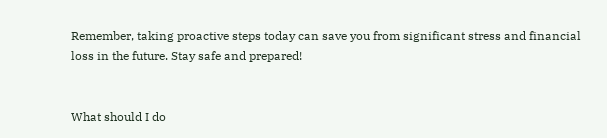Remember, taking proactive steps today can save you from significant stress and financial loss in the future. Stay safe and prepared!


What should I do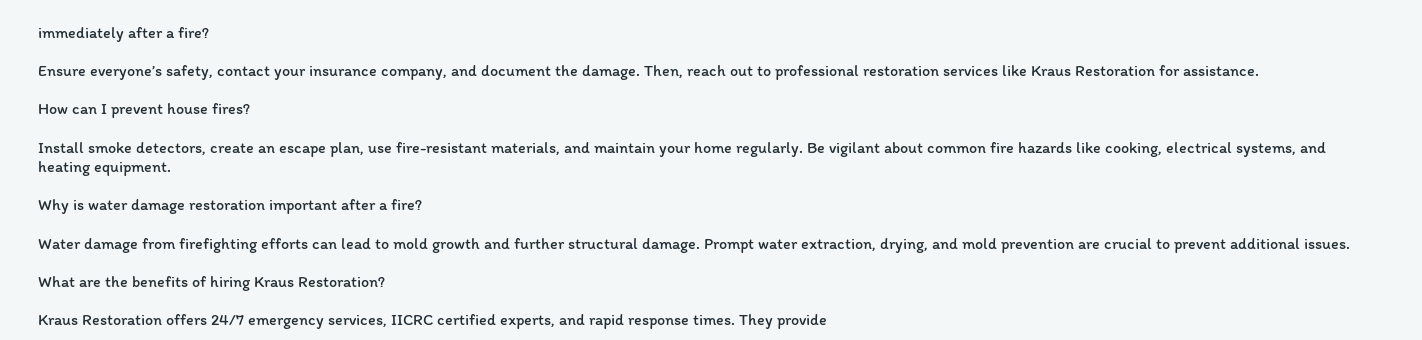immediately after a fire?

Ensure everyone’s safety, contact your insurance company, and document the damage. Then, reach out to professional restoration services like Kraus Restoration for assistance.

How can I prevent house fires?

Install smoke detectors, create an escape plan, use fire-resistant materials, and maintain your home regularly. Be vigilant about common fire hazards like cooking, electrical systems, and heating equipment.

Why is water damage restoration important after a fire?

Water damage from firefighting efforts can lead to mold growth and further structural damage. Prompt water extraction, drying, and mold prevention are crucial to prevent additional issues.

What are the benefits of hiring Kraus Restoration?

Kraus Restoration offers 24/7 emergency services, IICRC certified experts, and rapid response times. They provide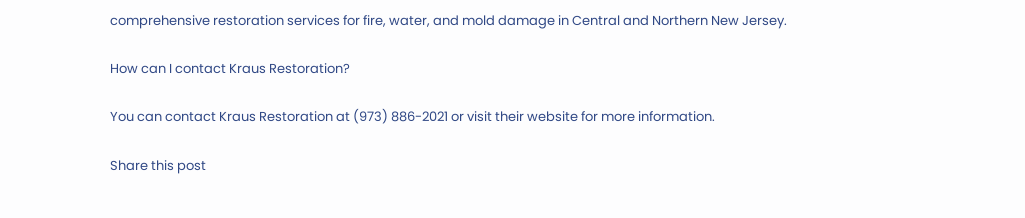comprehensive restoration services for fire, water, and mold damage in Central and Northern New Jersey.

How can I contact Kraus Restoration?

You can contact Kraus Restoration at (973) 886-2021 or visit their website for more information.

Share this post